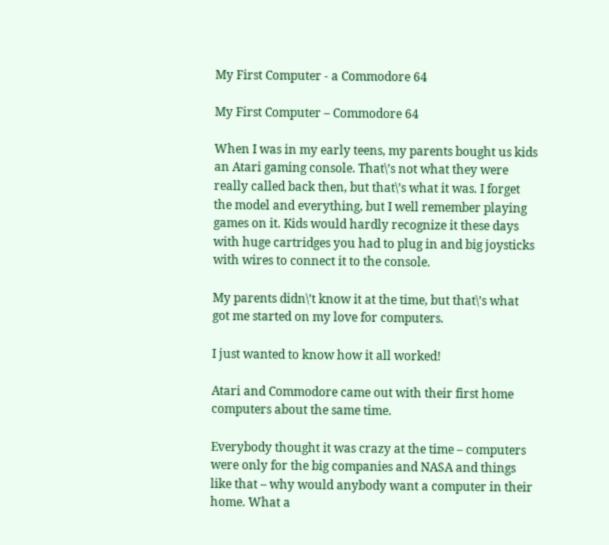My First Computer - a Commodore 64

My First Computer – Commodore 64

When I was in my early teens, my parents bought us kids an Atari gaming console. That\’s not what they were really called back then, but that\’s what it was. I forget the model and everything, but I well remember playing games on it. Kids would hardly recognize it these days with huge cartridges you had to plug in and big joysticks with wires to connect it to the console.

My parents didn\’t know it at the time, but that\’s what got me started on my love for computers.

I just wanted to know how it all worked!

Atari and Commodore came out with their first home computers about the same time.

Everybody thought it was crazy at the time – computers were only for the big companies and NASA and things like that – why would anybody want a computer in their home. What a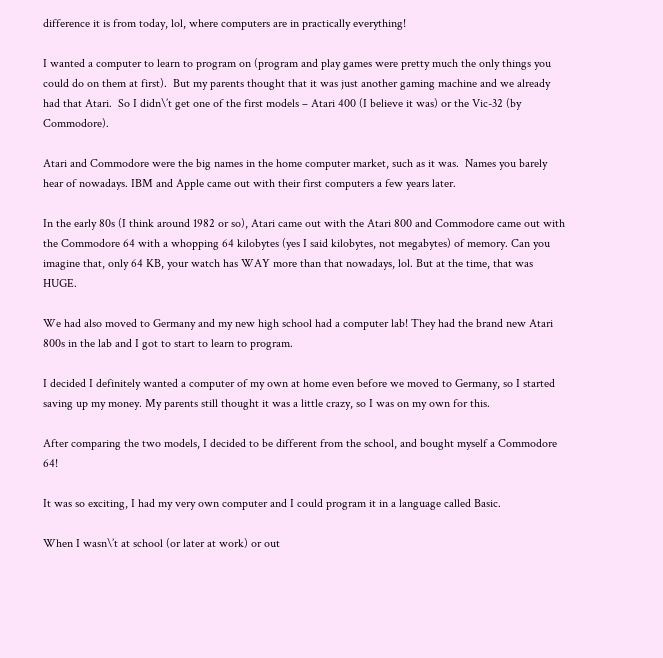difference it is from today, lol, where computers are in practically everything!

I wanted a computer to learn to program on (program and play games were pretty much the only things you could do on them at first).  But my parents thought that it was just another gaming machine and we already had that Atari.  So I didn\’t get one of the first models – Atari 400 (I believe it was) or the Vic-32 (by Commodore).

Atari and Commodore were the big names in the home computer market, such as it was.  Names you barely hear of nowadays. IBM and Apple came out with their first computers a few years later.

In the early 80s (I think around 1982 or so), Atari came out with the Atari 800 and Commodore came out with the Commodore 64 with a whopping 64 kilobytes (yes I said kilobytes, not megabytes) of memory. Can you imagine that, only 64 KB, your watch has WAY more than that nowadays, lol. But at the time, that was HUGE.

We had also moved to Germany and my new high school had a computer lab! They had the brand new Atari 800s in the lab and I got to start to learn to program.

I decided I definitely wanted a computer of my own at home even before we moved to Germany, so I started saving up my money. My parents still thought it was a little crazy, so I was on my own for this.

After comparing the two models, I decided to be different from the school, and bought myself a Commodore 64!

It was so exciting, I had my very own computer and I could program it in a language called Basic.

When I wasn\’t at school (or later at work) or out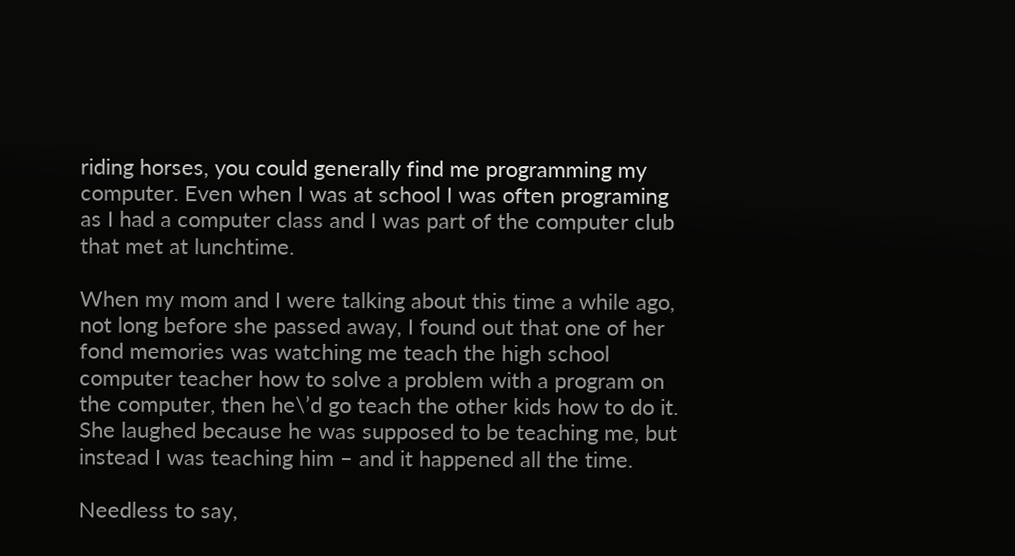riding horses, you could generally find me programming my computer. Even when I was at school I was often programing as I had a computer class and I was part of the computer club that met at lunchtime.

When my mom and I were talking about this time a while ago, not long before she passed away, I found out that one of her fond memories was watching me teach the high school computer teacher how to solve a problem with a program on the computer, then he\’d go teach the other kids how to do it.  She laughed because he was supposed to be teaching me, but instead I was teaching him – and it happened all the time.

Needless to say,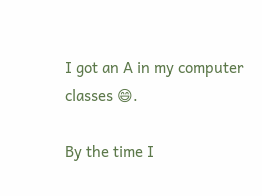I got an A in my computer classes 😄.

By the time I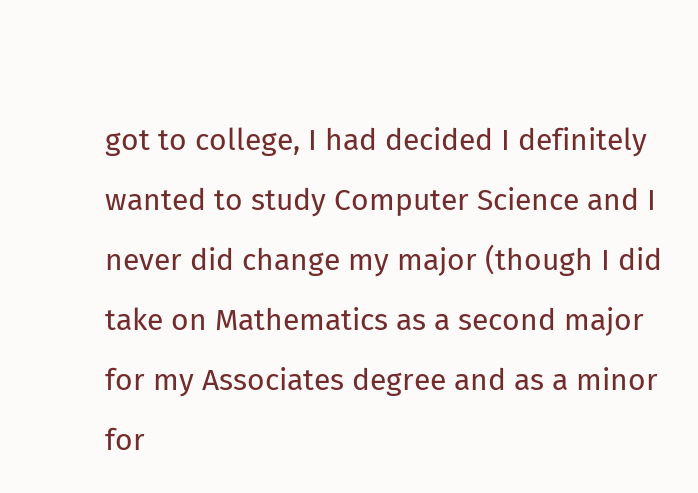got to college, I had decided I definitely wanted to study Computer Science and I never did change my major (though I did take on Mathematics as a second major for my Associates degree and as a minor for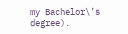my Bachelor\’s degree).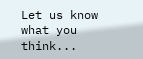Let us know what you think...